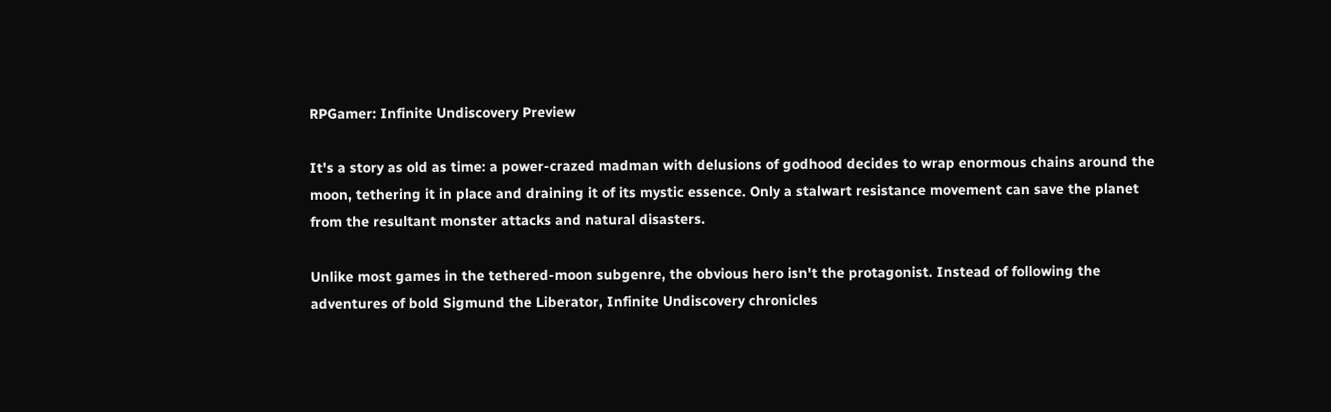RPGamer: Infinite Undiscovery Preview

It's a story as old as time: a power-crazed madman with delusions of godhood decides to wrap enormous chains around the moon, tethering it in place and draining it of its mystic essence. Only a stalwart resistance movement can save the planet from the resultant monster attacks and natural disasters.

Unlike most games in the tethered-moon subgenre, the obvious hero isn't the protagonist. Instead of following the adventures of bold Sigmund the Liberator, Infinite Undiscovery chronicles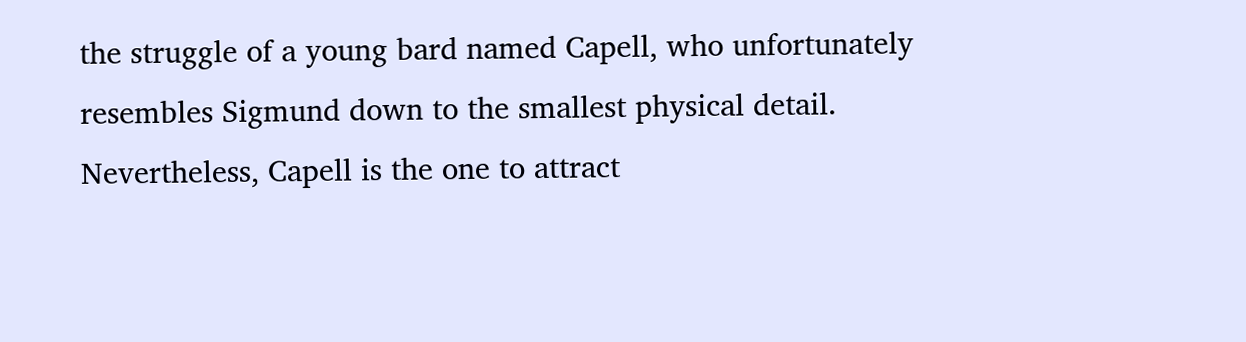the struggle of a young bard named Capell, who unfortunately resembles Sigmund down to the smallest physical detail. Nevertheless, Capell is the one to attract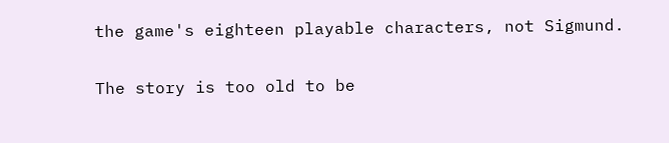the game's eighteen playable characters, not Sigmund.

The story is too old to be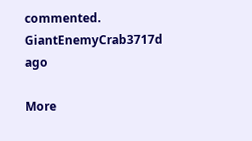commented.
GiantEnemyCrab3717d ago

More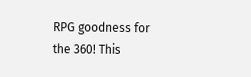RPG goodness for the 360! This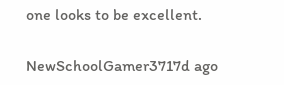one looks to be excellent.

NewSchoolGamer3717d ago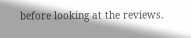before looking at the reviews.